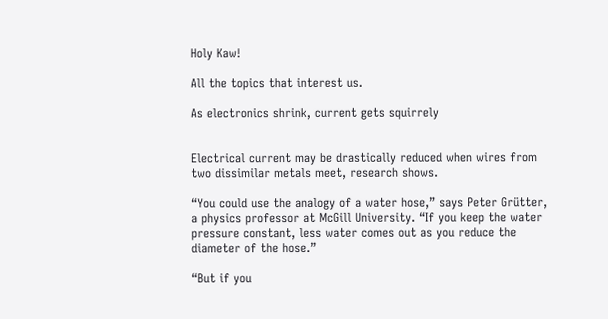Holy Kaw!

All the topics that interest us.

As electronics shrink, current gets squirrely


Electrical current may be drastically reduced when wires from two dissimilar metals meet, research shows.

“You could use the analogy of a water hose,” says Peter Grütter, a physics professor at McGill University. “If you keep the water pressure constant, less water comes out as you reduce the diameter of the hose.”

“But if you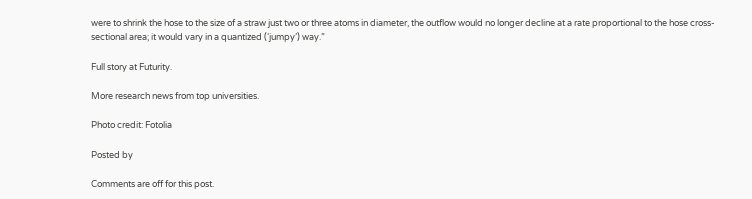were to shrink the hose to the size of a straw just two or three atoms in diameter, the outflow would no longer decline at a rate proportional to the hose cross-sectional area; it would vary in a quantized (‘jumpy’) way.”

Full story at Futurity.

More research news from top universities.

Photo credit: Fotolia

Posted by

Comments are off for this post.